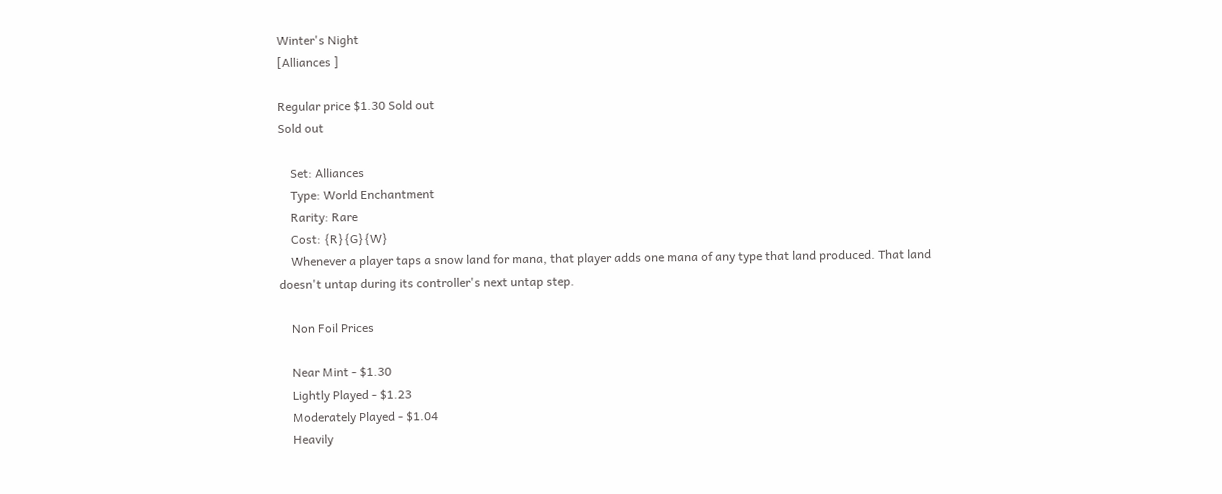Winter's Night
[Alliances ]

Regular price $1.30 Sold out
Sold out

    Set: Alliances
    Type: World Enchantment
    Rarity: Rare
    Cost: {R}{G}{W}
    Whenever a player taps a snow land for mana, that player adds one mana of any type that land produced. That land doesn't untap during its controller's next untap step.

    Non Foil Prices

    Near Mint - $1.30
    Lightly Played - $1.23
    Moderately Played - $1.04
    Heavily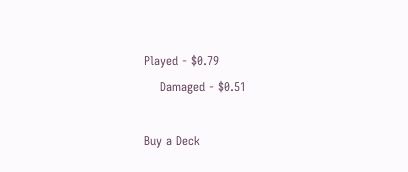Played - $0.79
    Damaged - $0.51

Buy a Deck